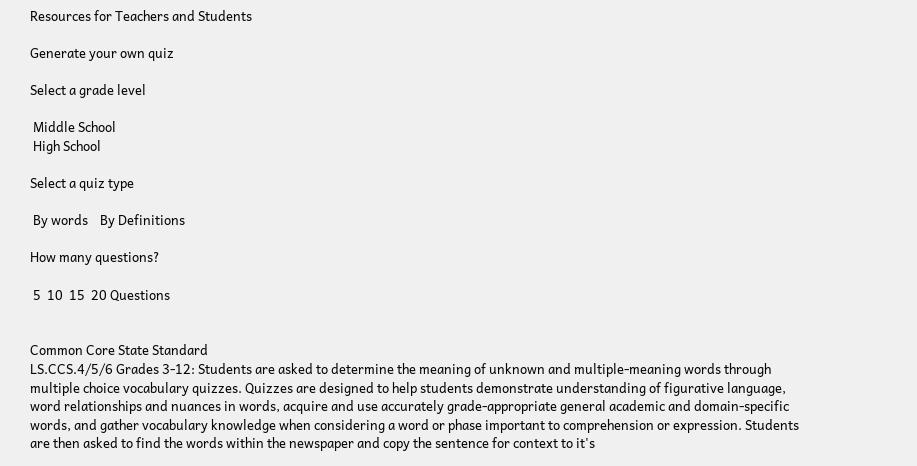Resources for Teachers and Students

Generate your own quiz

Select a grade level

 Middle School
 High School

Select a quiz type

 By words    By Definitions

How many questions?

 5  10  15  20 Questions


Common Core State Standard
LS.CCS.4/5/6 Grades 3-12: Students are asked to determine the meaning of unknown and multiple-meaning words through multiple choice vocabulary quizzes. Quizzes are designed to help students demonstrate understanding of figurative language, word relationships and nuances in words, acquire and use accurately grade-appropriate general academic and domain-specific words, and gather vocabulary knowledge when considering a word or phase important to comprehension or expression. Students are then asked to find the words within the newspaper and copy the sentence for context to it's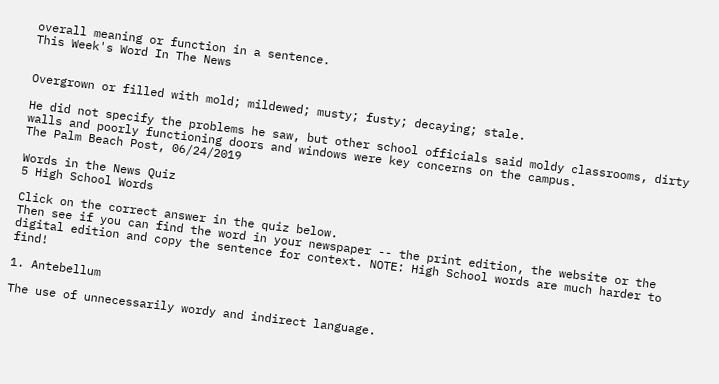overall meaning or function in a sentence.
This Week's Word In The News


Overgrown or filled with mold; mildewed; musty; fusty; decaying; stale.

He did not specify the problems he saw, but other school officials said moldy classrooms, dirty walls and poorly functioning doors and windows were key concerns on the campus.
The Palm Beach Post, 06/24/2019

Words in the News Quiz
5 High School Words

Click on the correct answer in the quiz below.
Then see if you can find the word in your newspaper -- the print edition, the website or the digital edition and copy the sentence for context. NOTE: High School words are much harder to find!

1. Antebellum

The use of unnecessarily wordy and indirect language.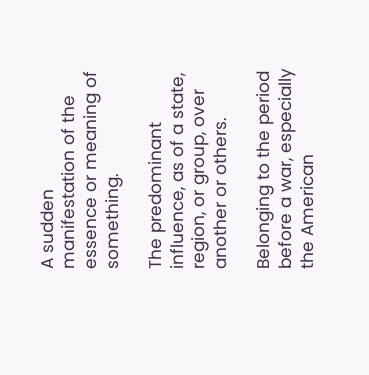A sudden manifestation of the essence or meaning of something.

The predominant influence, as of a state, region, or group, over another or others.

Belonging to the period before a war, especially the American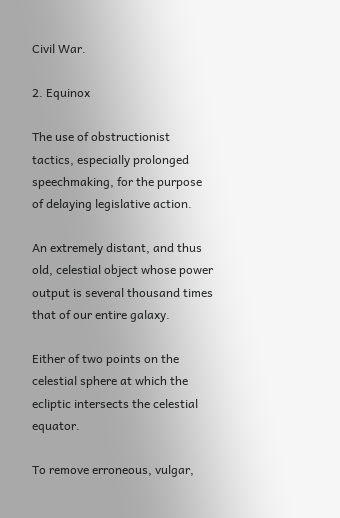Civil War.

2. Equinox

The use of obstructionist tactics, especially prolonged speechmaking, for the purpose of delaying legislative action.

An extremely distant, and thus old, celestial object whose power output is several thousand times that of our entire galaxy.

Either of two points on the celestial sphere at which the ecliptic intersects the celestial equator.

To remove erroneous, vulgar,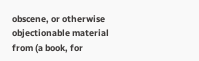obscene, or otherwise objectionable material from (a book, for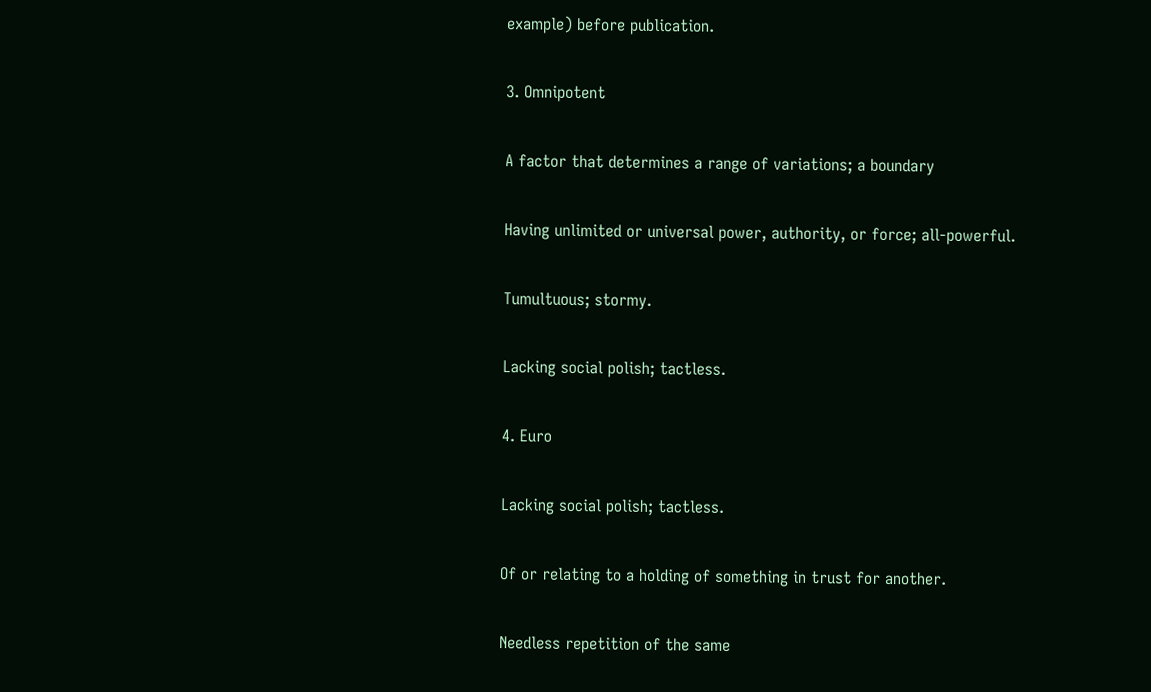example) before publication.

3. Omnipotent

A factor that determines a range of variations; a boundary

Having unlimited or universal power, authority, or force; all-powerful.

Tumultuous; stormy.

Lacking social polish; tactless.

4. Euro

Lacking social polish; tactless.

Of or relating to a holding of something in trust for another.

Needless repetition of the same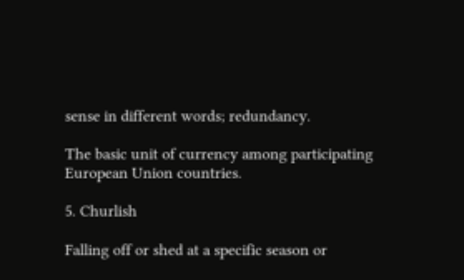sense in different words; redundancy.

The basic unit of currency among participating European Union countries.

5. Churlish

Falling off or shed at a specific season or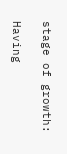stage of growth:

Having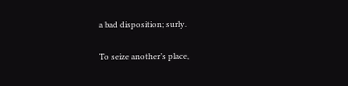a bad disposition; surly.

To seize another’s place,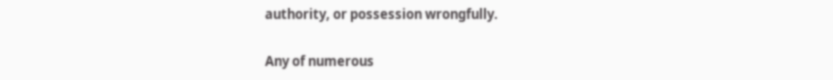authority, or possession wrongfully.

Any of numerous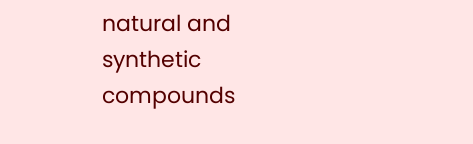natural and synthetic compounds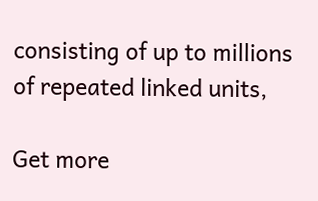consisting of up to millions of repeated linked units,

Get more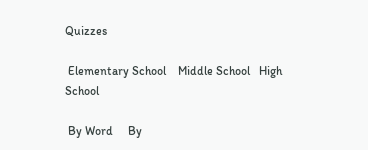Quizzes

 Elementary School    Middle School   High School

 By Word     By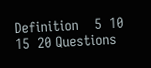Definition    5  10  15  20 Questions